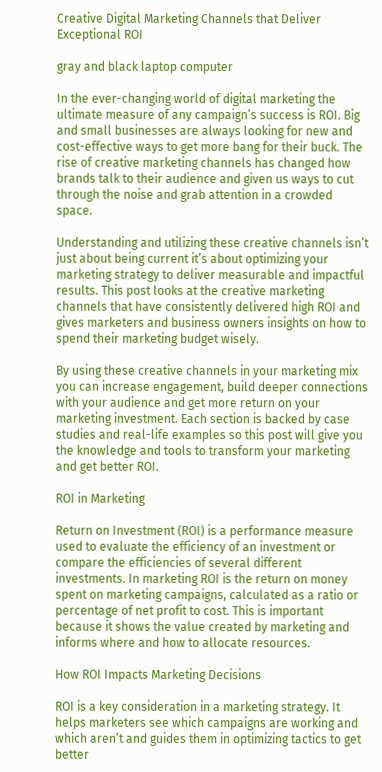Creative Digital Marketing Channels that Deliver Exceptional ROI

gray and black laptop computer

In the ever-changing world of digital marketing the ultimate measure of any campaign’s success is ROI. Big and small businesses are always looking for new and cost-effective ways to get more bang for their buck. The rise of creative marketing channels has changed how brands talk to their audience and given us ways to cut through the noise and grab attention in a crowded space.

Understanding and utilizing these creative channels isn’t just about being current it’s about optimizing your marketing strategy to deliver measurable and impactful results. This post looks at the creative marketing channels that have consistently delivered high ROI and gives marketers and business owners insights on how to spend their marketing budget wisely.

By using these creative channels in your marketing mix you can increase engagement, build deeper connections with your audience and get more return on your marketing investment. Each section is backed by case studies and real-life examples so this post will give you the knowledge and tools to transform your marketing and get better ROI.

ROI in Marketing

Return on Investment (ROI) is a performance measure used to evaluate the efficiency of an investment or compare the efficiencies of several different investments. In marketing ROI is the return on money spent on marketing campaigns, calculated as a ratio or percentage of net profit to cost. This is important because it shows the value created by marketing and informs where and how to allocate resources.

How ROI Impacts Marketing Decisions

ROI is a key consideration in a marketing strategy. It helps marketers see which campaigns are working and which aren’t and guides them in optimizing tactics to get better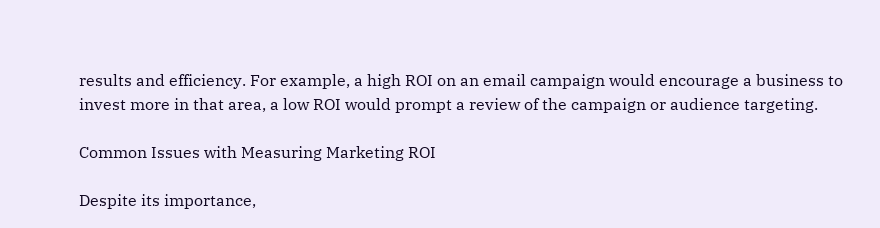results and efficiency. For example, a high ROI on an email campaign would encourage a business to invest more in that area, a low ROI would prompt a review of the campaign or audience targeting.

Common Issues with Measuring Marketing ROI

Despite its importance,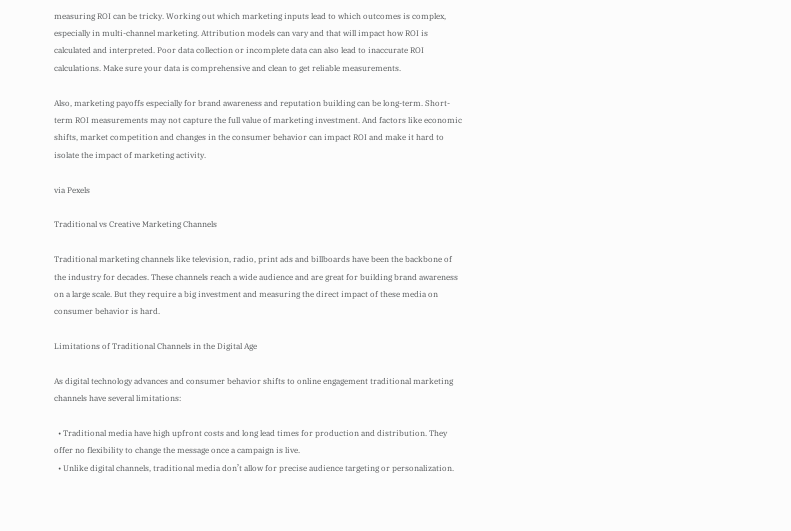measuring ROI can be tricky. Working out which marketing inputs lead to which outcomes is complex, especially in multi-channel marketing. Attribution models can vary and that will impact how ROI is calculated and interpreted. Poor data collection or incomplete data can also lead to inaccurate ROI calculations. Make sure your data is comprehensive and clean to get reliable measurements.

Also, marketing payoffs especially for brand awareness and reputation building can be long-term. Short-term ROI measurements may not capture the full value of marketing investment. And factors like economic shifts, market competition and changes in the consumer behavior can impact ROI and make it hard to isolate the impact of marketing activity.

via Pexels

Traditional vs Creative Marketing Channels

Traditional marketing channels like television, radio, print ads and billboards have been the backbone of the industry for decades. These channels reach a wide audience and are great for building brand awareness on a large scale. But they require a big investment and measuring the direct impact of these media on consumer behavior is hard.

Limitations of Traditional Channels in the Digital Age

As digital technology advances and consumer behavior shifts to online engagement traditional marketing channels have several limitations:

  • Traditional media have high upfront costs and long lead times for production and distribution. They offer no flexibility to change the message once a campaign is live.
  • Unlike digital channels, traditional media don’t allow for precise audience targeting or personalization.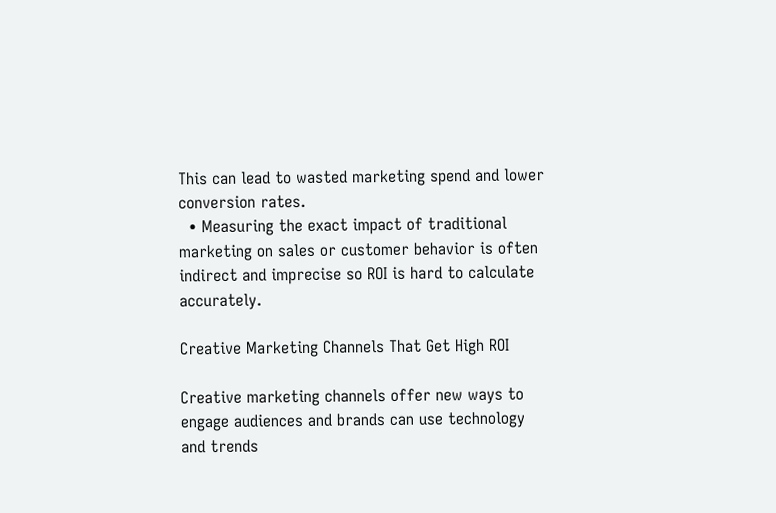This can lead to wasted marketing spend and lower conversion rates.
  • Measuring the exact impact of traditional marketing on sales or customer behavior is often indirect and imprecise so ROI is hard to calculate accurately.

Creative Marketing Channels That Get High ROI

Creative marketing channels offer new ways to engage audiences and brands can use technology and trends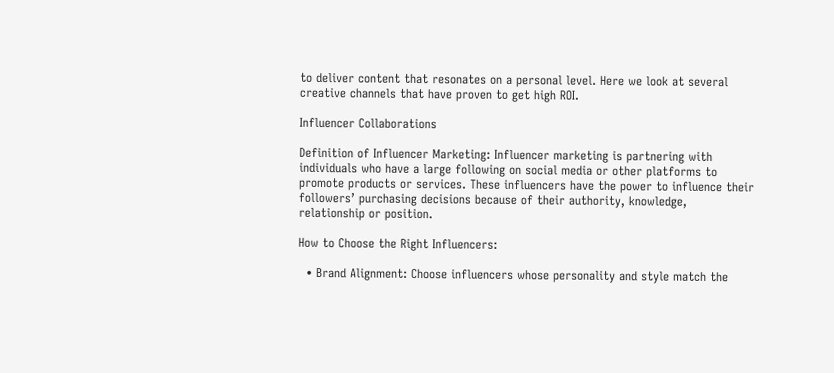to deliver content that resonates on a personal level. Here we look at several creative channels that have proven to get high ROI.

Influencer Collaborations

Definition of Influencer Marketing: Influencer marketing is partnering with individuals who have a large following on social media or other platforms to promote products or services. These influencers have the power to influence their followers’ purchasing decisions because of their authority, knowledge, relationship or position.

How to Choose the Right Influencers:

  • Brand Alignment: Choose influencers whose personality and style match the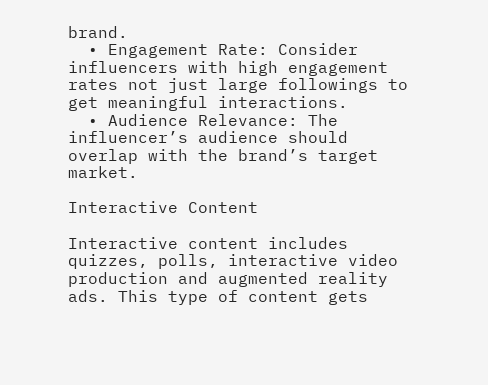brand.
  • Engagement Rate: Consider influencers with high engagement rates not just large followings to get meaningful interactions.
  • Audience Relevance: The influencer’s audience should overlap with the brand’s target market.

Interactive Content

Interactive content includes quizzes, polls, interactive video production and augmented reality ads. This type of content gets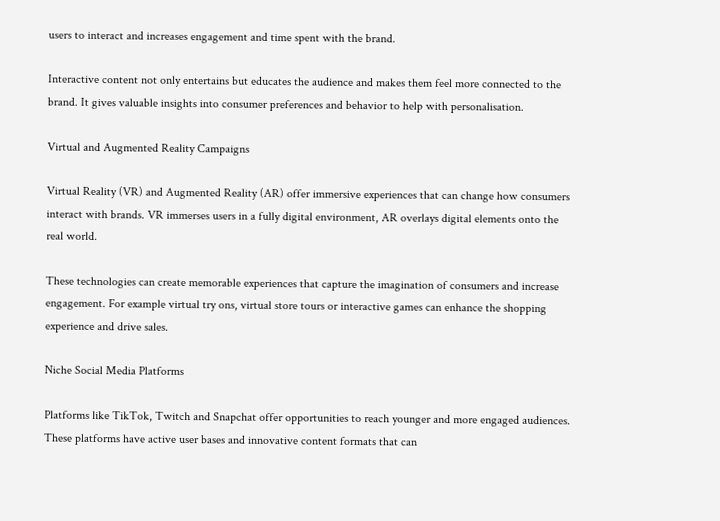users to interact and increases engagement and time spent with the brand.

Interactive content not only entertains but educates the audience and makes them feel more connected to the brand. It gives valuable insights into consumer preferences and behavior to help with personalisation.

Virtual and Augmented Reality Campaigns

Virtual Reality (VR) and Augmented Reality (AR) offer immersive experiences that can change how consumers interact with brands. VR immerses users in a fully digital environment, AR overlays digital elements onto the real world.

These technologies can create memorable experiences that capture the imagination of consumers and increase engagement. For example virtual try ons, virtual store tours or interactive games can enhance the shopping experience and drive sales.

Niche Social Media Platforms

Platforms like TikTok, Twitch and Snapchat offer opportunities to reach younger and more engaged audiences. These platforms have active user bases and innovative content formats that can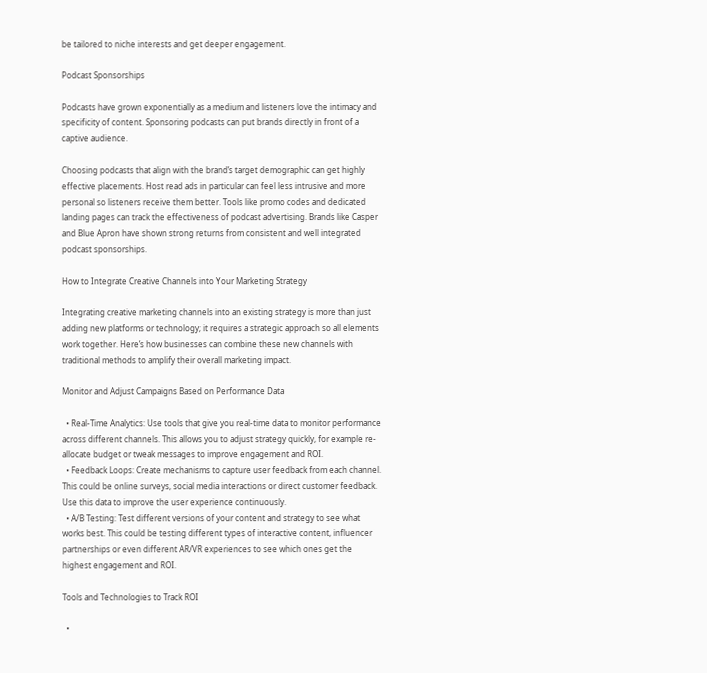be tailored to niche interests and get deeper engagement.

Podcast Sponsorships

Podcasts have grown exponentially as a medium and listeners love the intimacy and specificity of content. Sponsoring podcasts can put brands directly in front of a captive audience.

Choosing podcasts that align with the brand’s target demographic can get highly effective placements. Host read ads in particular can feel less intrusive and more personal so listeners receive them better. Tools like promo codes and dedicated landing pages can track the effectiveness of podcast advertising. Brands like Casper and Blue Apron have shown strong returns from consistent and well integrated podcast sponsorships.

How to Integrate Creative Channels into Your Marketing Strategy

Integrating creative marketing channels into an existing strategy is more than just adding new platforms or technology; it requires a strategic approach so all elements work together. Here’s how businesses can combine these new channels with traditional methods to amplify their overall marketing impact.

Monitor and Adjust Campaigns Based on Performance Data

  • Real-Time Analytics: Use tools that give you real-time data to monitor performance across different channels. This allows you to adjust strategy quickly, for example re-allocate budget or tweak messages to improve engagement and ROI.
  • Feedback Loops: Create mechanisms to capture user feedback from each channel. This could be online surveys, social media interactions or direct customer feedback. Use this data to improve the user experience continuously.
  • A/B Testing: Test different versions of your content and strategy to see what works best. This could be testing different types of interactive content, influencer partnerships or even different AR/VR experiences to see which ones get the highest engagement and ROI.

Tools and Technologies to Track ROI

  •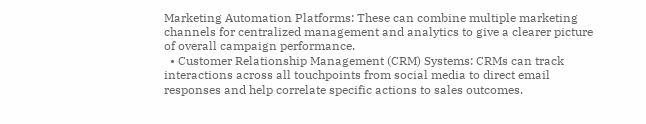Marketing Automation Platforms: These can combine multiple marketing channels for centralized management and analytics to give a clearer picture of overall campaign performance.
  • Customer Relationship Management (CRM) Systems: CRMs can track interactions across all touchpoints from social media to direct email responses and help correlate specific actions to sales outcomes.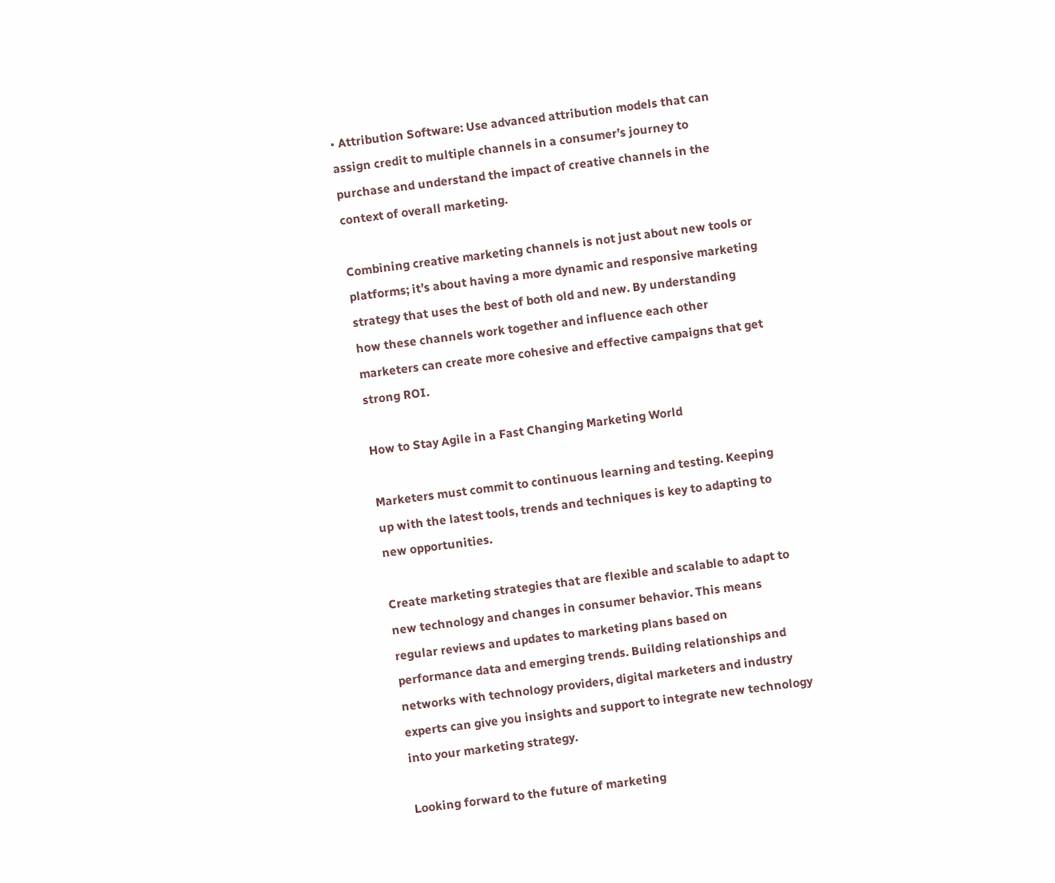• Attribution Software: Use advanced attribution models that can assign credit to multiple channels in a consumer’s journey to purchase and understand the impact of creative channels in the context of overall marketing.

Combining creative marketing channels is not just about new tools or platforms; it’s about having a more dynamic and responsive marketing strategy that uses the best of both old and new. By understanding how these channels work together and influence each other marketers can create more cohesive and effective campaigns that get strong ROI.

How to Stay Agile in a Fast Changing Marketing World

Marketers must commit to continuous learning and testing. Keeping up with the latest tools, trends and techniques is key to adapting to new opportunities.

Create marketing strategies that are flexible and scalable to adapt to new technology and changes in consumer behavior. This means regular reviews and updates to marketing plans based on performance data and emerging trends. Building relationships and networks with technology providers, digital marketers and industry experts can give you insights and support to integrate new technology into your marketing strategy.

Looking forward to the future of marketing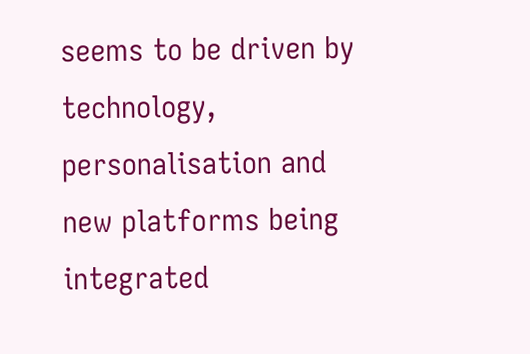seems to be driven by technology, personalisation and new platforms being integrated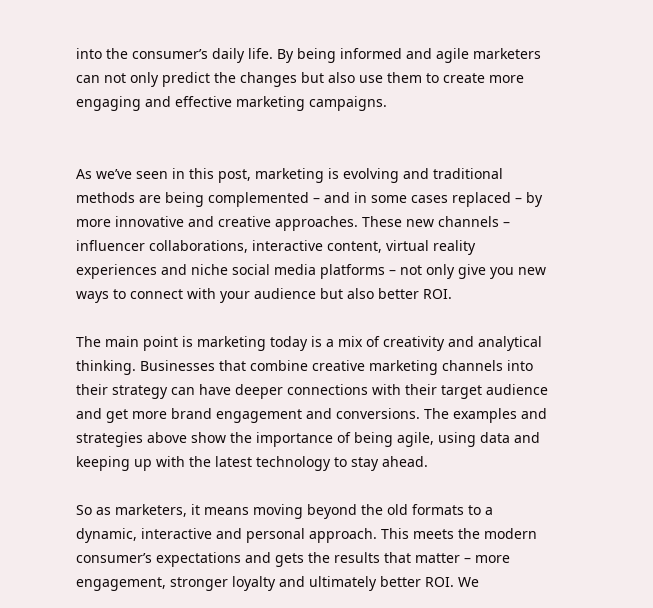into the consumer’s daily life. By being informed and agile marketers can not only predict the changes but also use them to create more engaging and effective marketing campaigns.


As we’ve seen in this post, marketing is evolving and traditional methods are being complemented – and in some cases replaced – by more innovative and creative approaches. These new channels – influencer collaborations, interactive content, virtual reality experiences and niche social media platforms – not only give you new ways to connect with your audience but also better ROI.

The main point is marketing today is a mix of creativity and analytical thinking. Businesses that combine creative marketing channels into their strategy can have deeper connections with their target audience and get more brand engagement and conversions. The examples and strategies above show the importance of being agile, using data and keeping up with the latest technology to stay ahead.

So as marketers, it means moving beyond the old formats to a dynamic, interactive and personal approach. This meets the modern consumer’s expectations and gets the results that matter – more engagement, stronger loyalty and ultimately better ROI. We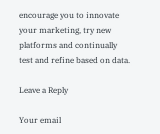encourage you to innovate your marketing, try new platforms and continually test and refine based on data.

Leave a Reply

Your email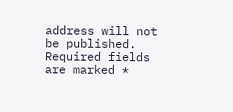address will not be published. Required fields are marked *